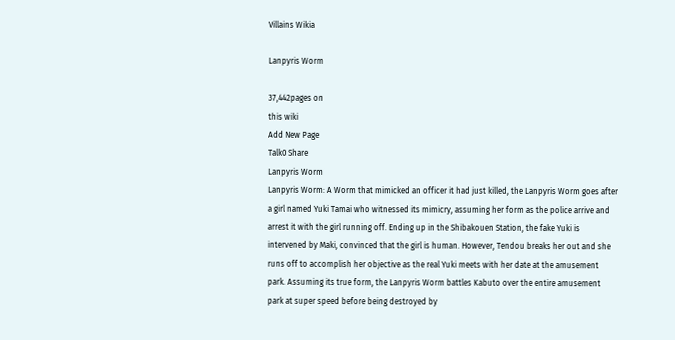Villains Wikia

Lanpyris Worm

37,442pages on
this wiki
Add New Page
Talk0 Share
Lanpyris Worm
Lanpyris Worm: A Worm that mimicked an officer it had just killed, the Lanpyris Worm goes after a girl named Yuki Tamai who witnessed its mimicry, assuming her form as the police arrive and arrest it with the girl running off. Ending up in the Shibakouen Station, the fake Yuki is intervened by Maki, convinced that the girl is human. However, Tendou breaks her out and she runs off to accomplish her objective as the real Yuki meets with her date at the amusement park. Assuming its true form, the Lanpyris Worm battles Kabuto over the entire amusement park at super speed before being destroyed by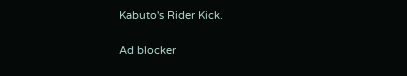Kabuto's Rider Kick.

Ad blocker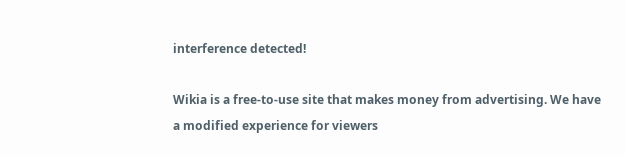interference detected!

Wikia is a free-to-use site that makes money from advertising. We have a modified experience for viewers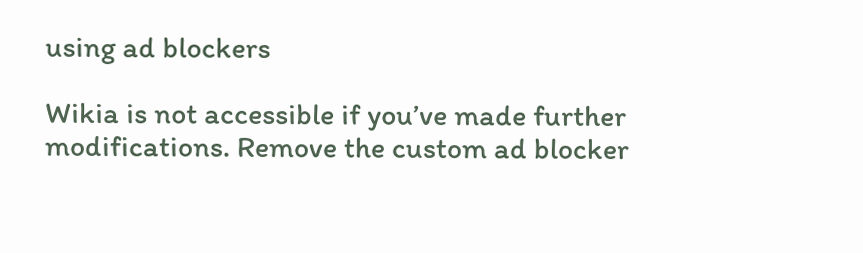using ad blockers

Wikia is not accessible if you’ve made further modifications. Remove the custom ad blocker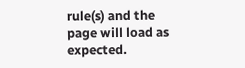rule(s) and the page will load as expected.